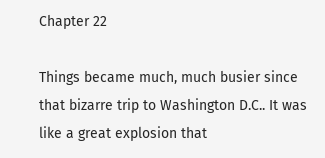Chapter 22

Things became much, much busier since that bizarre trip to Washington D.C.. It was like a great explosion that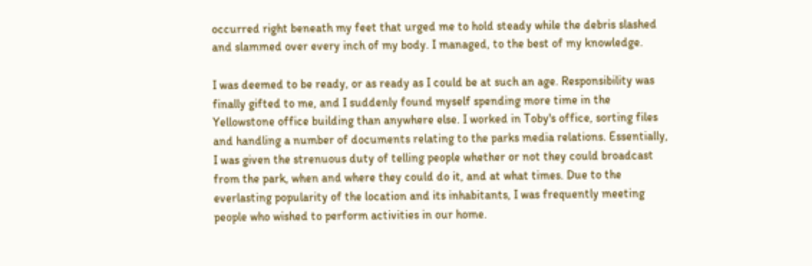occurred right beneath my feet that urged me to hold steady while the debris slashed and slammed over every inch of my body. I managed, to the best of my knowledge.

I was deemed to be ready, or as ready as I could be at such an age. Responsibility was finally gifted to me, and I suddenly found myself spending more time in the Yellowstone office building than anywhere else. I worked in Toby's office, sorting files and handling a number of documents relating to the parks media relations. Essentially, I was given the strenuous duty of telling people whether or not they could broadcast from the park, when and where they could do it, and at what times. Due to the everlasting popularity of the location and its inhabitants, I was frequently meeting people who wished to perform activities in our home.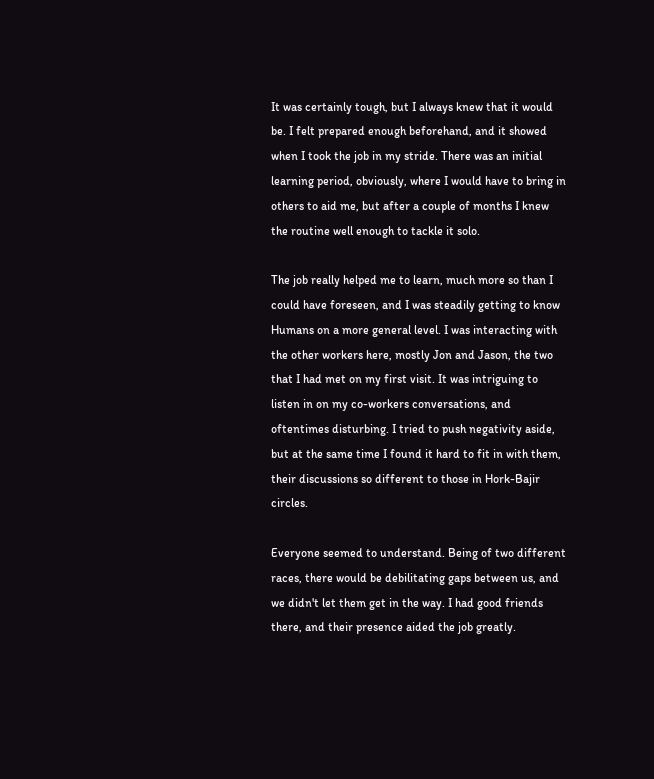It was certainly tough, but I always knew that it would be. I felt prepared enough beforehand, and it showed when I took the job in my stride. There was an initial learning period, obviously, where I would have to bring in others to aid me, but after a couple of months I knew the routine well enough to tackle it solo.

The job really helped me to learn, much more so than I could have foreseen, and I was steadily getting to know Humans on a more general level. I was interacting with the other workers here, mostly Jon and Jason, the two that I had met on my first visit. It was intriguing to listen in on my co-workers conversations, and oftentimes disturbing. I tried to push negativity aside, but at the same time I found it hard to fit in with them, their discussions so different to those in Hork-Bajir circles.

Everyone seemed to understand. Being of two different races, there would be debilitating gaps between us, and we didn't let them get in the way. I had good friends there, and their presence aided the job greatly.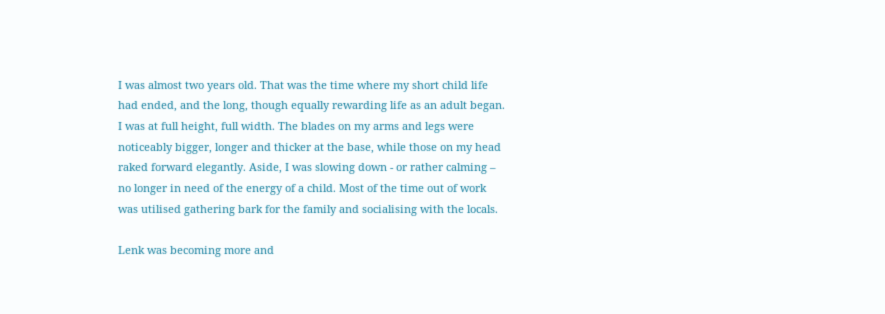I was almost two years old. That was the time where my short child life had ended, and the long, though equally rewarding life as an adult began. I was at full height, full width. The blades on my arms and legs were noticeably bigger, longer and thicker at the base, while those on my head raked forward elegantly. Aside, I was slowing down - or rather calming – no longer in need of the energy of a child. Most of the time out of work was utilised gathering bark for the family and socialising with the locals.

Lenk was becoming more and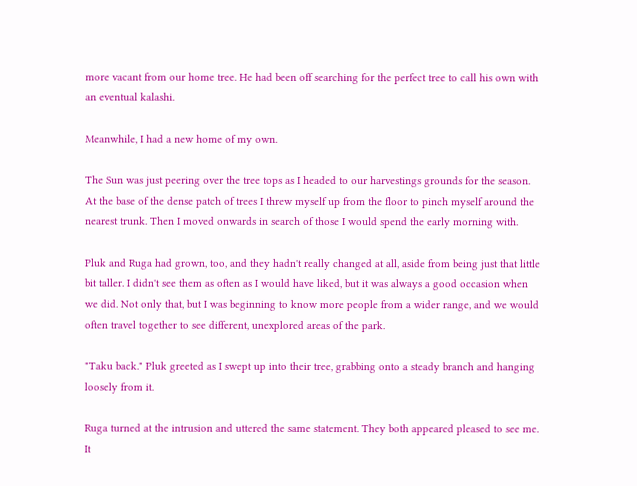more vacant from our home tree. He had been off searching for the perfect tree to call his own with an eventual kalashi.

Meanwhile, I had a new home of my own.

The Sun was just peering over the tree tops as I headed to our harvestings grounds for the season. At the base of the dense patch of trees I threw myself up from the floor to pinch myself around the nearest trunk. Then I moved onwards in search of those I would spend the early morning with.

Pluk and Ruga had grown, too, and they hadn't really changed at all, aside from being just that little bit taller. I didn't see them as often as I would have liked, but it was always a good occasion when we did. Not only that, but I was beginning to know more people from a wider range, and we would often travel together to see different, unexplored areas of the park.

"Taku back." Pluk greeted as I swept up into their tree, grabbing onto a steady branch and hanging loosely from it.

Ruga turned at the intrusion and uttered the same statement. They both appeared pleased to see me. It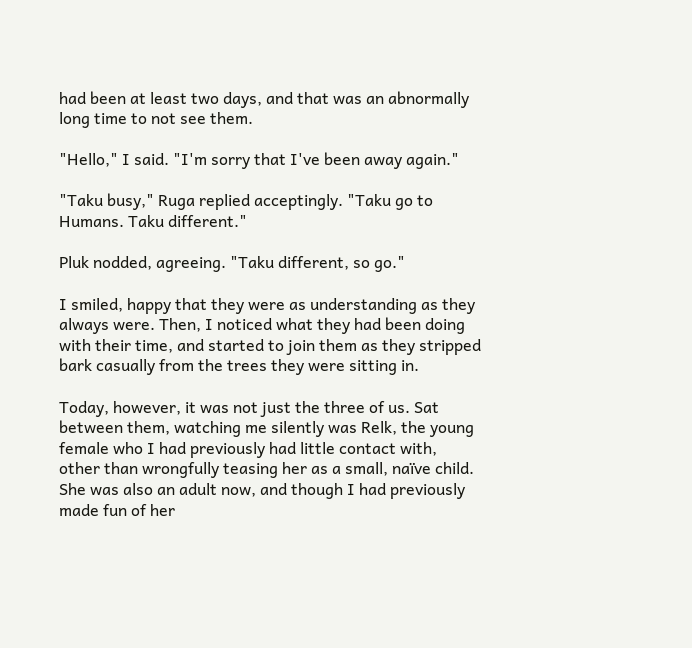had been at least two days, and that was an abnormally long time to not see them.

"Hello," I said. "I'm sorry that I've been away again."

"Taku busy," Ruga replied acceptingly. "Taku go to Humans. Taku different."

Pluk nodded, agreeing. "Taku different, so go."

I smiled, happy that they were as understanding as they always were. Then, I noticed what they had been doing with their time, and started to join them as they stripped bark casually from the trees they were sitting in.

Today, however, it was not just the three of us. Sat between them, watching me silently was Relk, the young female who I had previously had little contact with, other than wrongfully teasing her as a small, naïve child. She was also an adult now, and though I had previously made fun of her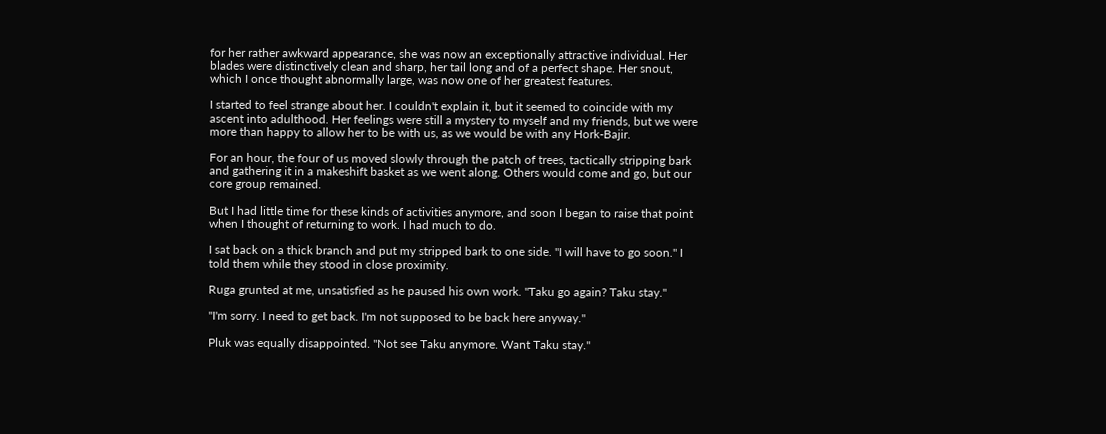for her rather awkward appearance, she was now an exceptionally attractive individual. Her blades were distinctively clean and sharp, her tail long and of a perfect shape. Her snout, which I once thought abnormally large, was now one of her greatest features.

I started to feel strange about her. I couldn't explain it, but it seemed to coincide with my ascent into adulthood. Her feelings were still a mystery to myself and my friends, but we were more than happy to allow her to be with us, as we would be with any Hork-Bajir.

For an hour, the four of us moved slowly through the patch of trees, tactically stripping bark and gathering it in a makeshift basket as we went along. Others would come and go, but our core group remained.

But I had little time for these kinds of activities anymore, and soon I began to raise that point when I thought of returning to work. I had much to do.

I sat back on a thick branch and put my stripped bark to one side. "I will have to go soon." I told them while they stood in close proximity.

Ruga grunted at me, unsatisfied as he paused his own work. "Taku go again? Taku stay."

"I'm sorry. I need to get back. I'm not supposed to be back here anyway."

Pluk was equally disappointed. "Not see Taku anymore. Want Taku stay."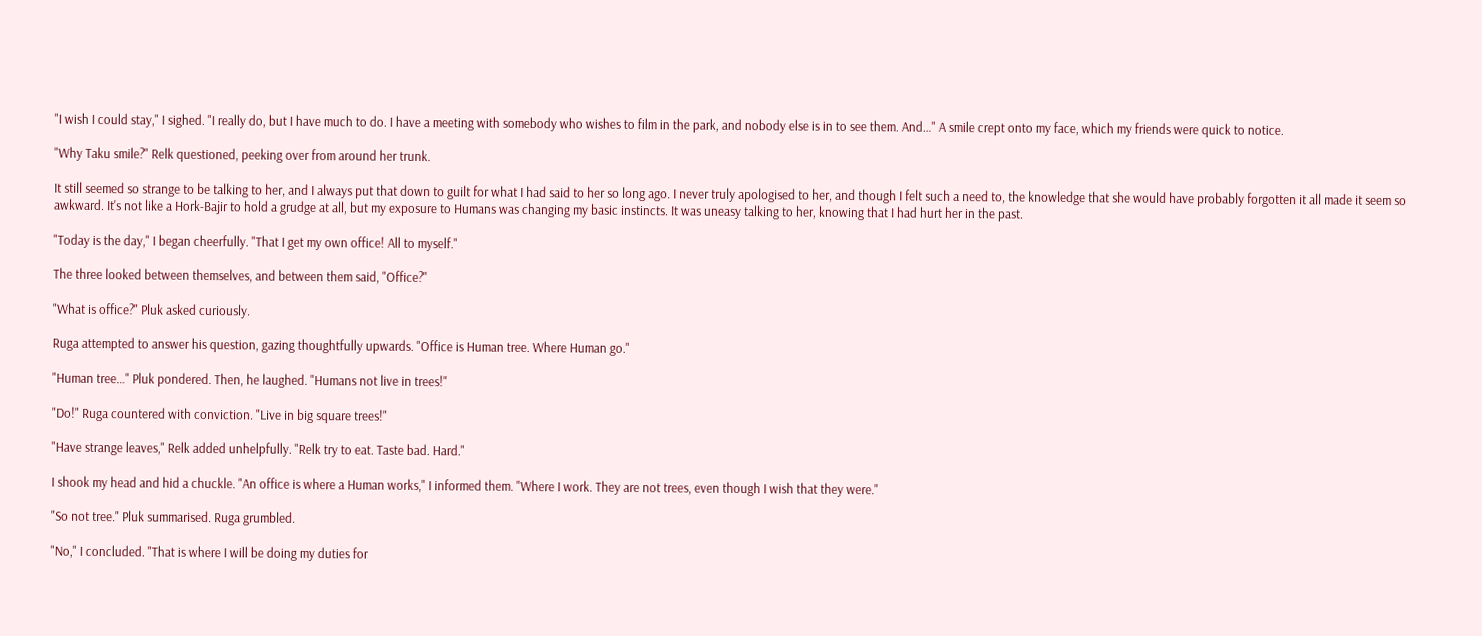"I wish I could stay," I sighed. "I really do, but I have much to do. I have a meeting with somebody who wishes to film in the park, and nobody else is in to see them. And…" A smile crept onto my face, which my friends were quick to notice.

"Why Taku smile?" Relk questioned, peeking over from around her trunk.

It still seemed so strange to be talking to her, and I always put that down to guilt for what I had said to her so long ago. I never truly apologised to her, and though I felt such a need to, the knowledge that she would have probably forgotten it all made it seem so awkward. It's not like a Hork-Bajir to hold a grudge at all, but my exposure to Humans was changing my basic instincts. It was uneasy talking to her, knowing that I had hurt her in the past.

"Today is the day," I began cheerfully. "That I get my own office! All to myself."

The three looked between themselves, and between them said, "Office?"

"What is office?" Pluk asked curiously.

Ruga attempted to answer his question, gazing thoughtfully upwards. "Office is Human tree. Where Human go."

"Human tree…" Pluk pondered. Then, he laughed. "Humans not live in trees!"

"Do!" Ruga countered with conviction. "Live in big square trees!"

"Have strange leaves," Relk added unhelpfully. "Relk try to eat. Taste bad. Hard."

I shook my head and hid a chuckle. "An office is where a Human works," I informed them. "Where I work. They are not trees, even though I wish that they were."

"So not tree." Pluk summarised. Ruga grumbled.

"No," I concluded. "That is where I will be doing my duties for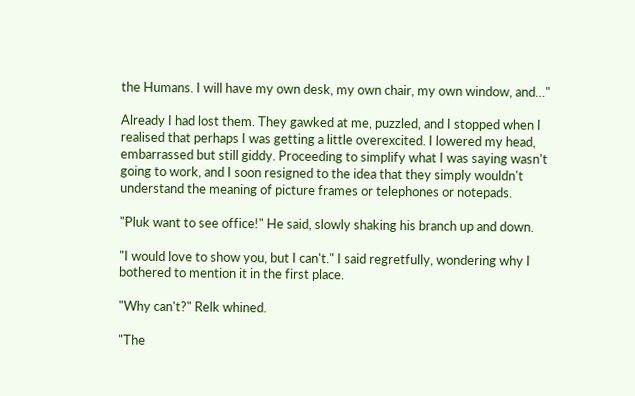the Humans. I will have my own desk, my own chair, my own window, and…"

Already I had lost them. They gawked at me, puzzled, and I stopped when I realised that perhaps I was getting a little overexcited. I lowered my head, embarrassed but still giddy. Proceeding to simplify what I was saying wasn't going to work, and I soon resigned to the idea that they simply wouldn't understand the meaning of picture frames or telephones or notepads.

"Pluk want to see office!" He said, slowly shaking his branch up and down.

"I would love to show you, but I can't." I said regretfully, wondering why I bothered to mention it in the first place.

"Why can't?" Relk whined.

"The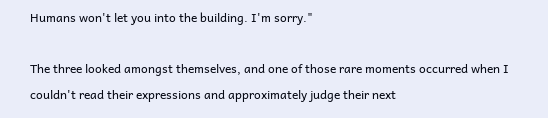Humans won't let you into the building. I'm sorry."

The three looked amongst themselves, and one of those rare moments occurred when I couldn't read their expressions and approximately judge their next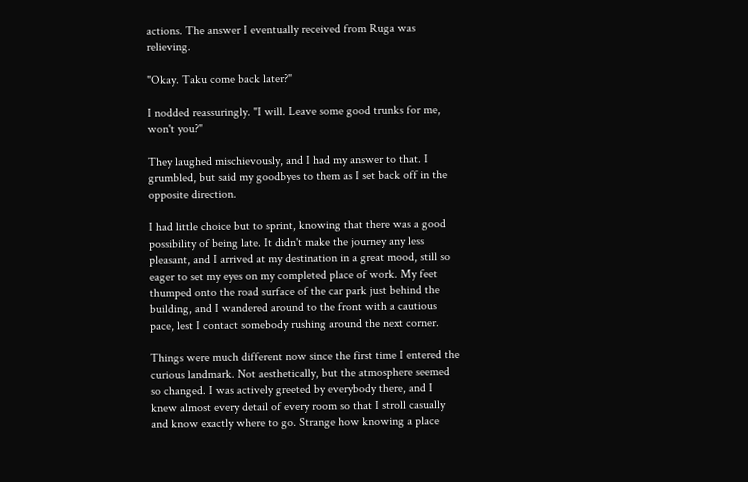actions. The answer I eventually received from Ruga was relieving.

"Okay. Taku come back later?"

I nodded reassuringly. "I will. Leave some good trunks for me, won't you?"

They laughed mischievously, and I had my answer to that. I grumbled, but said my goodbyes to them as I set back off in the opposite direction.

I had little choice but to sprint, knowing that there was a good possibility of being late. It didn't make the journey any less pleasant, and I arrived at my destination in a great mood, still so eager to set my eyes on my completed place of work. My feet thumped onto the road surface of the car park just behind the building, and I wandered around to the front with a cautious pace, lest I contact somebody rushing around the next corner.

Things were much different now since the first time I entered the curious landmark. Not aesthetically, but the atmosphere seemed so changed. I was actively greeted by everybody there, and I knew almost every detail of every room so that I stroll casually and know exactly where to go. Strange how knowing a place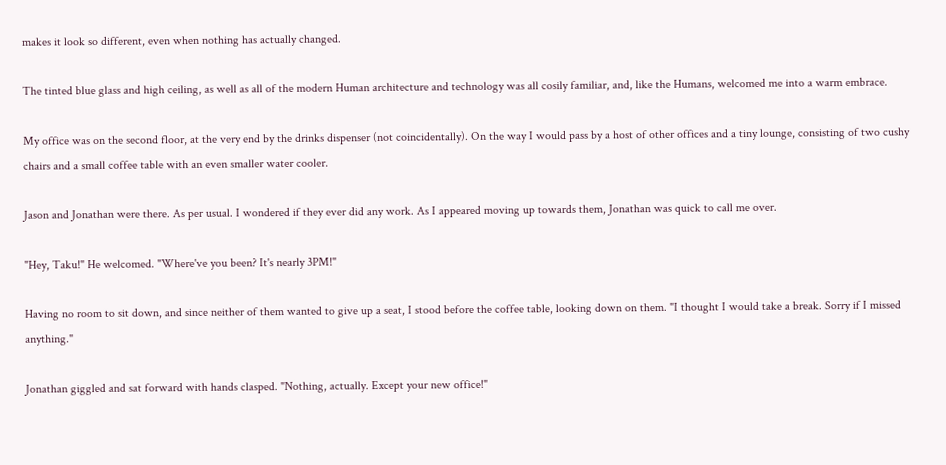makes it look so different, even when nothing has actually changed.

The tinted blue glass and high ceiling, as well as all of the modern Human architecture and technology was all cosily familiar, and, like the Humans, welcomed me into a warm embrace.

My office was on the second floor, at the very end by the drinks dispenser (not coincidentally). On the way I would pass by a host of other offices and a tiny lounge, consisting of two cushy chairs and a small coffee table with an even smaller water cooler.

Jason and Jonathan were there. As per usual. I wondered if they ever did any work. As I appeared moving up towards them, Jonathan was quick to call me over.

"Hey, Taku!" He welcomed. "Where've you been? It's nearly 3PM!"

Having no room to sit down, and since neither of them wanted to give up a seat, I stood before the coffee table, looking down on them. "I thought I would take a break. Sorry if I missed anything."

Jonathan giggled and sat forward with hands clasped. "Nothing, actually. Except your new office!"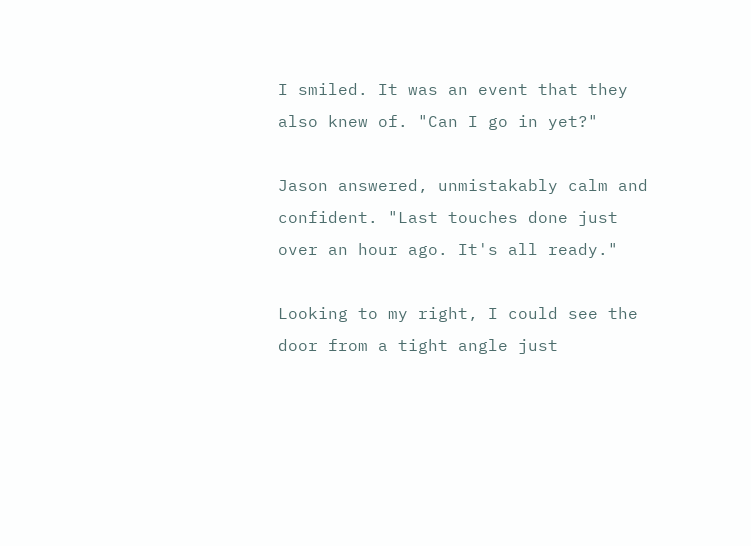I smiled. It was an event that they also knew of. "Can I go in yet?"

Jason answered, unmistakably calm and confident. "Last touches done just over an hour ago. It's all ready."

Looking to my right, I could see the door from a tight angle just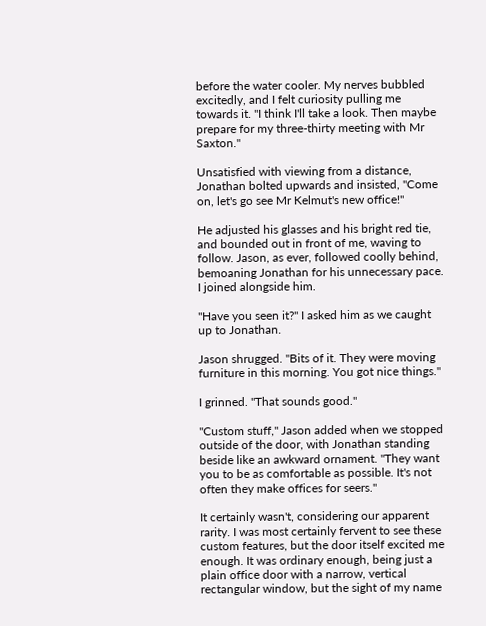before the water cooler. My nerves bubbled excitedly, and I felt curiosity pulling me towards it. "I think I'll take a look. Then maybe prepare for my three-thirty meeting with Mr Saxton."

Unsatisfied with viewing from a distance, Jonathan bolted upwards and insisted, "Come on, let's go see Mr Kelmut's new office!"

He adjusted his glasses and his bright red tie, and bounded out in front of me, waving to follow. Jason, as ever, followed coolly behind, bemoaning Jonathan for his unnecessary pace. I joined alongside him.

"Have you seen it?" I asked him as we caught up to Jonathan.

Jason shrugged. "Bits of it. They were moving furniture in this morning. You got nice things."

I grinned. "That sounds good."

"Custom stuff," Jason added when we stopped outside of the door, with Jonathan standing beside like an awkward ornament. "They want you to be as comfortable as possible. It's not often they make offices for seers."

It certainly wasn't, considering our apparent rarity. I was most certainly fervent to see these custom features, but the door itself excited me enough. It was ordinary enough, being just a plain office door with a narrow, vertical rectangular window, but the sight of my name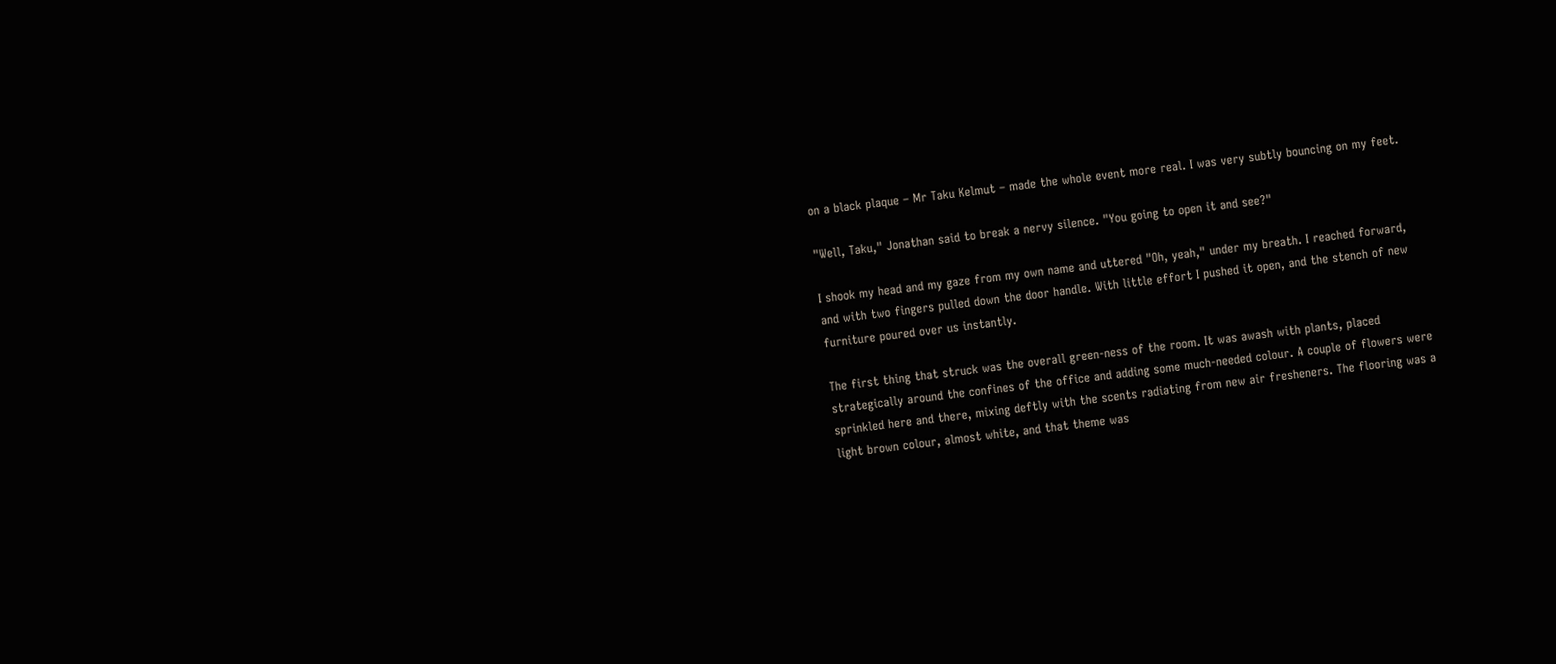on a black plaque – Mr Taku Kelmut – made the whole event more real. I was very subtly bouncing on my feet.

"Well, Taku," Jonathan said to break a nervy silence. "You going to open it and see?"

I shook my head and my gaze from my own name and uttered "Oh, yeah," under my breath. I reached forward, and with two fingers pulled down the door handle. With little effort I pushed it open, and the stench of new furniture poured over us instantly.

The first thing that struck was the overall green-ness of the room. It was awash with plants, placed strategically around the confines of the office and adding some much-needed colour. A couple of flowers were sprinkled here and there, mixing deftly with the scents radiating from new air fresheners. The flooring was a light brown colour, almost white, and that theme was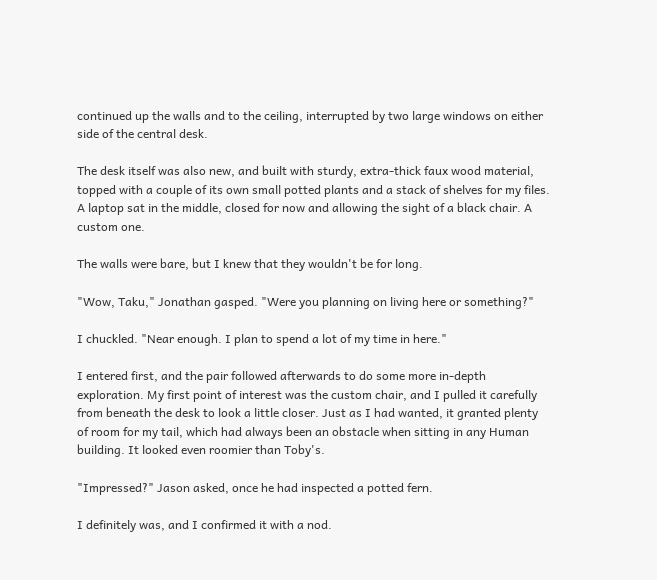continued up the walls and to the ceiling, interrupted by two large windows on either side of the central desk.

The desk itself was also new, and built with sturdy, extra-thick faux wood material, topped with a couple of its own small potted plants and a stack of shelves for my files. A laptop sat in the middle, closed for now and allowing the sight of a black chair. A custom one.

The walls were bare, but I knew that they wouldn't be for long.

"Wow, Taku," Jonathan gasped. "Were you planning on living here or something?"

I chuckled. "Near enough. I plan to spend a lot of my time in here."

I entered first, and the pair followed afterwards to do some more in-depth exploration. My first point of interest was the custom chair, and I pulled it carefully from beneath the desk to look a little closer. Just as I had wanted, it granted plenty of room for my tail, which had always been an obstacle when sitting in any Human building. It looked even roomier than Toby's.

"Impressed?" Jason asked, once he had inspected a potted fern.

I definitely was, and I confirmed it with a nod.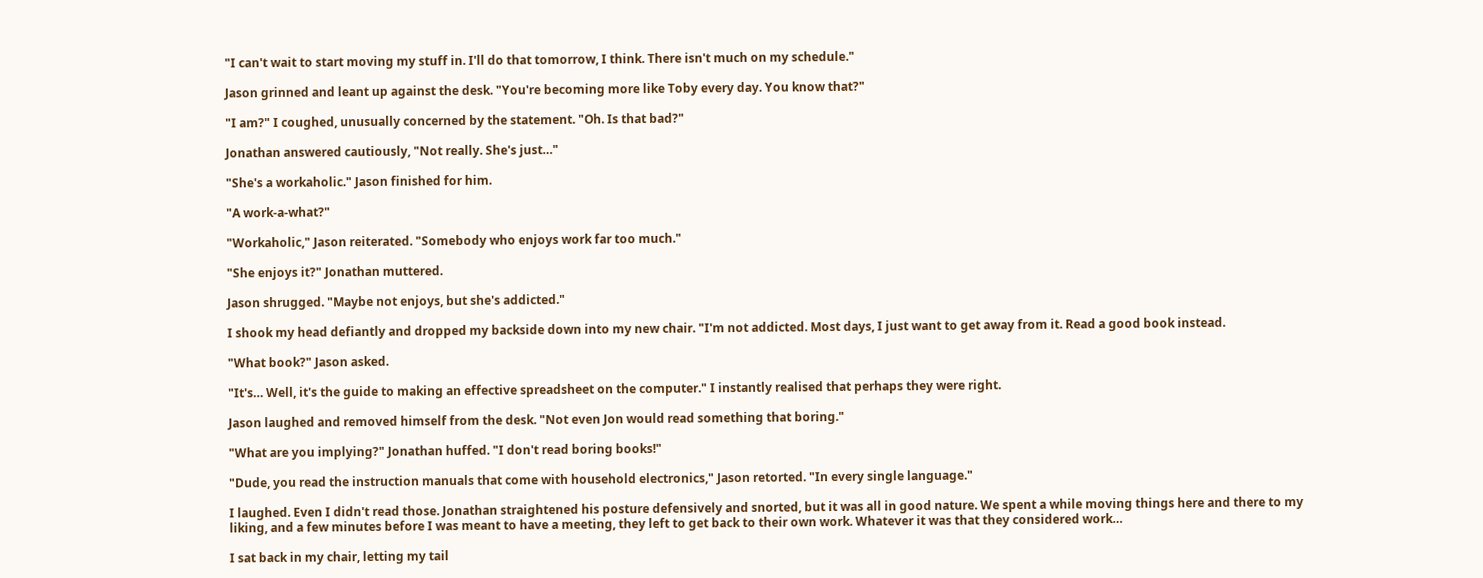"I can't wait to start moving my stuff in. I'll do that tomorrow, I think. There isn't much on my schedule."

Jason grinned and leant up against the desk. "You're becoming more like Toby every day. You know that?"

"I am?" I coughed, unusually concerned by the statement. "Oh. Is that bad?"

Jonathan answered cautiously, "Not really. She's just…"

"She's a workaholic." Jason finished for him.

"A work-a-what?"

"Workaholic," Jason reiterated. "Somebody who enjoys work far too much."

"She enjoys it?" Jonathan muttered.

Jason shrugged. "Maybe not enjoys, but she's addicted."

I shook my head defiantly and dropped my backside down into my new chair. "I'm not addicted. Most days, I just want to get away from it. Read a good book instead.

"What book?" Jason asked.

"It's… Well, it's the guide to making an effective spreadsheet on the computer." I instantly realised that perhaps they were right.

Jason laughed and removed himself from the desk. "Not even Jon would read something that boring."

"What are you implying?" Jonathan huffed. "I don't read boring books!"

"Dude, you read the instruction manuals that come with household electronics," Jason retorted. "In every single language."

I laughed. Even I didn't read those. Jonathan straightened his posture defensively and snorted, but it was all in good nature. We spent a while moving things here and there to my liking, and a few minutes before I was meant to have a meeting, they left to get back to their own work. Whatever it was that they considered work…

I sat back in my chair, letting my tail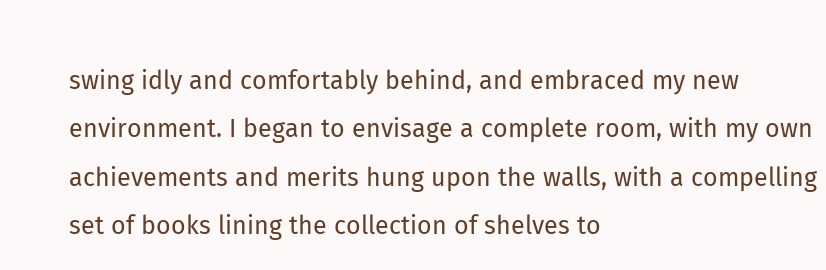swing idly and comfortably behind, and embraced my new environment. I began to envisage a complete room, with my own achievements and merits hung upon the walls, with a compelling set of books lining the collection of shelves to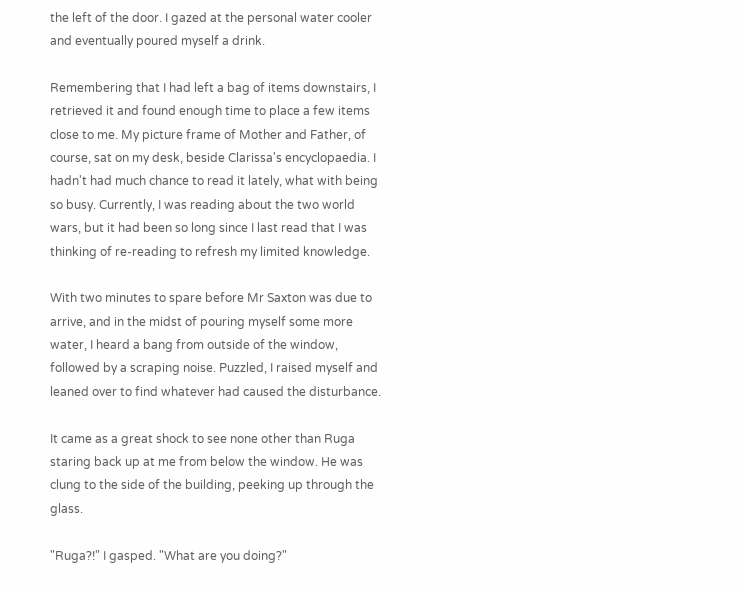the left of the door. I gazed at the personal water cooler and eventually poured myself a drink.

Remembering that I had left a bag of items downstairs, I retrieved it and found enough time to place a few items close to me. My picture frame of Mother and Father, of course, sat on my desk, beside Clarissa's encyclopaedia. I hadn't had much chance to read it lately, what with being so busy. Currently, I was reading about the two world wars, but it had been so long since I last read that I was thinking of re-reading to refresh my limited knowledge.

With two minutes to spare before Mr Saxton was due to arrive, and in the midst of pouring myself some more water, I heard a bang from outside of the window, followed by a scraping noise. Puzzled, I raised myself and leaned over to find whatever had caused the disturbance.

It came as a great shock to see none other than Ruga staring back up at me from below the window. He was clung to the side of the building, peeking up through the glass.

"Ruga?!" I gasped. "What are you doing?"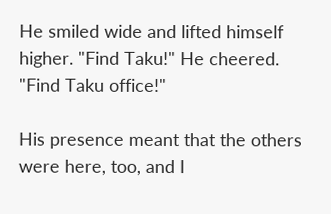He smiled wide and lifted himself higher. "Find Taku!" He cheered. "Find Taku office!"

His presence meant that the others were here, too, and I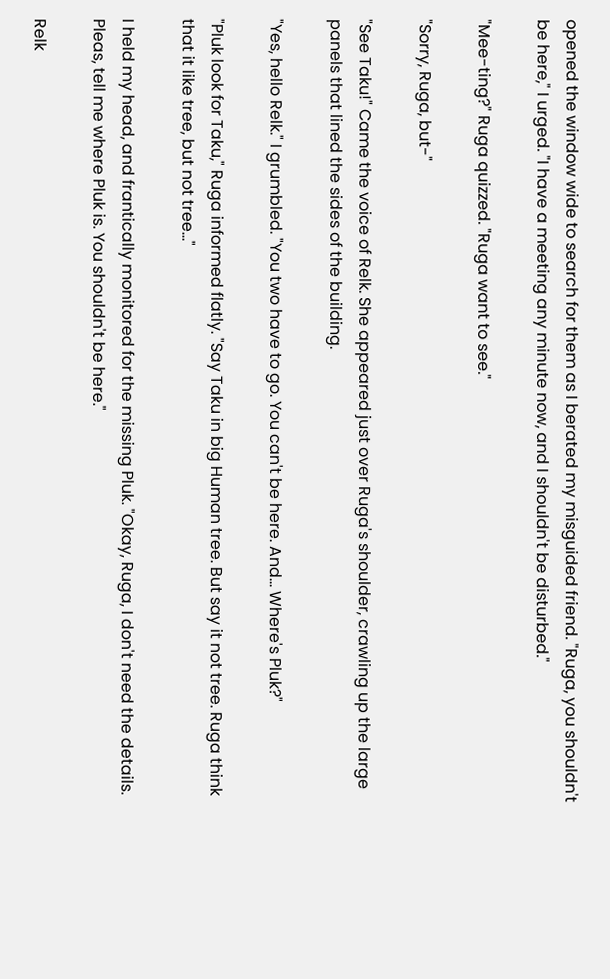opened the window wide to search for them as I berated my misguided friend. "Ruga, you shouldn't be here," I urged. "I have a meeting any minute now, and I shouldn't be disturbed."

"Mee-ting?" Ruga quizzed. "Ruga want to see."

"Sorry, Ruga, but-"

"See Taku!" Came the voice of Relk. She appeared just over Ruga's shoulder, crawling up the large panels that lined the sides of the building.

"Yes, hello Relk." I grumbled. "You two have to go. You can't be here. And… Where's Pluk?"

"Pluk look for Taku," Ruga informed flatly. "Say Taku in big Human tree. But say it not tree. Ruga think that it like tree, but not tree…"

I held my head, and frantically monitored for the missing Pluk. "Okay, Ruga, I don't need the details. Pleas, tell me where Pluk is. You shouldn't be here."

Relk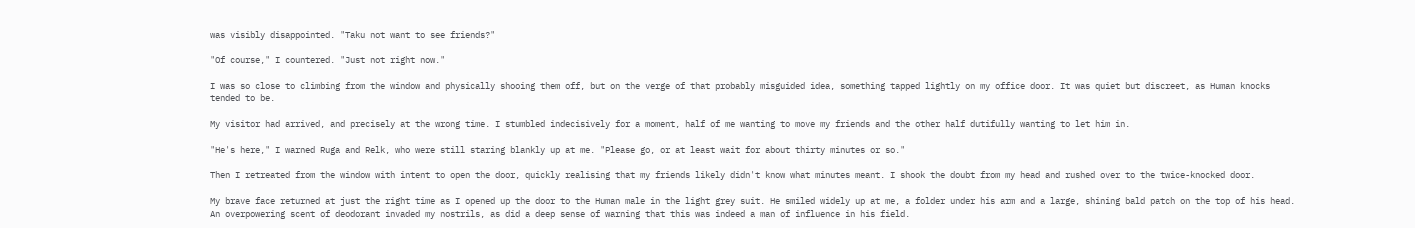was visibly disappointed. "Taku not want to see friends?"

"Of course," I countered. "Just not right now."

I was so close to climbing from the window and physically shooing them off, but on the verge of that probably misguided idea, something tapped lightly on my office door. It was quiet but discreet, as Human knocks tended to be.

My visitor had arrived, and precisely at the wrong time. I stumbled indecisively for a moment, half of me wanting to move my friends and the other half dutifully wanting to let him in.

"He's here," I warned Ruga and Relk, who were still staring blankly up at me. "Please go, or at least wait for about thirty minutes or so."

Then I retreated from the window with intent to open the door, quickly realising that my friends likely didn't know what minutes meant. I shook the doubt from my head and rushed over to the twice-knocked door.

My brave face returned at just the right time as I opened up the door to the Human male in the light grey suit. He smiled widely up at me, a folder under his arm and a large, shining bald patch on the top of his head. An overpowering scent of deodorant invaded my nostrils, as did a deep sense of warning that this was indeed a man of influence in his field.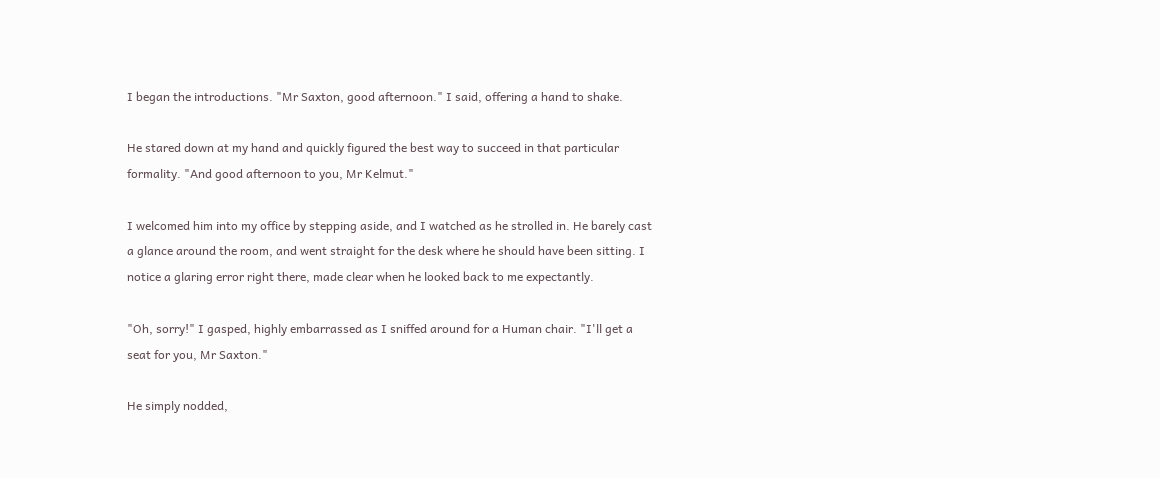I began the introductions. "Mr Saxton, good afternoon." I said, offering a hand to shake.

He stared down at my hand and quickly figured the best way to succeed in that particular formality. "And good afternoon to you, Mr Kelmut."

I welcomed him into my office by stepping aside, and I watched as he strolled in. He barely cast a glance around the room, and went straight for the desk where he should have been sitting. I notice a glaring error right there, made clear when he looked back to me expectantly.

"Oh, sorry!" I gasped, highly embarrassed as I sniffed around for a Human chair. "I'll get a seat for you, Mr Saxton."

He simply nodded,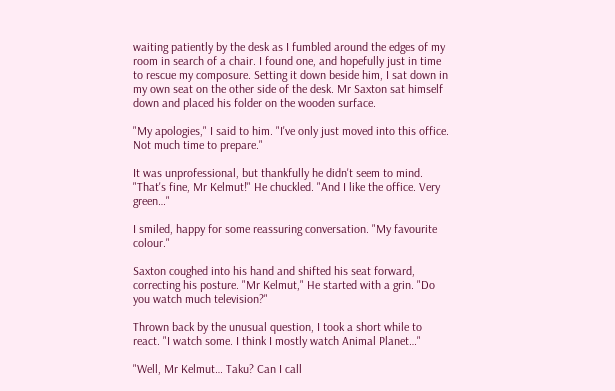waiting patiently by the desk as I fumbled around the edges of my room in search of a chair. I found one, and hopefully just in time to rescue my composure. Setting it down beside him, I sat down in my own seat on the other side of the desk. Mr Saxton sat himself down and placed his folder on the wooden surface.

"My apologies," I said to him. "I've only just moved into this office. Not much time to prepare."

It was unprofessional, but thankfully he didn't seem to mind. "That's fine, Mr Kelmut!" He chuckled. "And I like the office. Very green…"

I smiled, happy for some reassuring conversation. "My favourite colour."

Saxton coughed into his hand and shifted his seat forward, correcting his posture. "Mr Kelmut," He started with a grin. "Do you watch much television?"

Thrown back by the unusual question, I took a short while to react. "I watch some. I think I mostly watch Animal Planet…"

"Well, Mr Kelmut… Taku? Can I call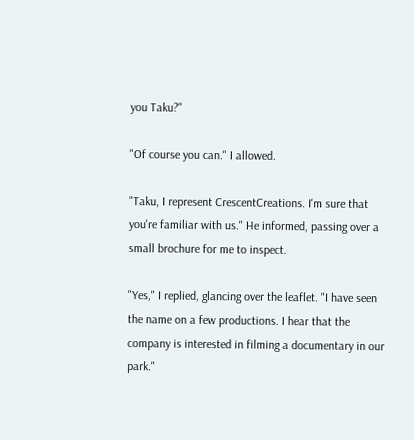you Taku?"

"Of course you can." I allowed.

"Taku, I represent CrescentCreations. I'm sure that you're familiar with us." He informed, passing over a small brochure for me to inspect.

"Yes," I replied, glancing over the leaflet. "I have seen the name on a few productions. I hear that the company is interested in filming a documentary in our park."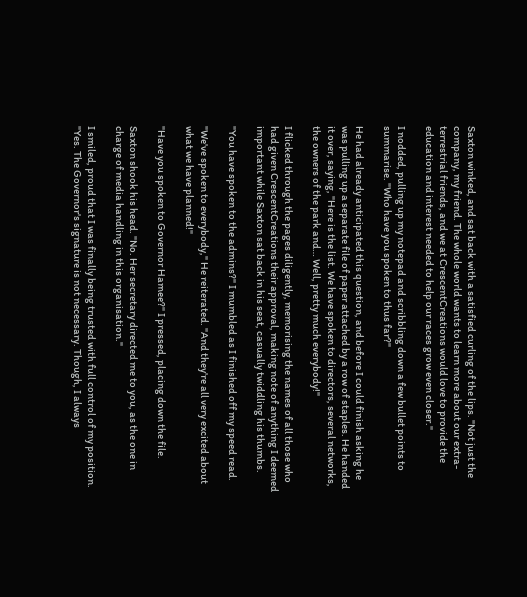Saxton winked, and sat back with a satisfied curling of the lips. "Not just the company, my friend. The whole world wants to learn more about our extra-terrestrial friends, and we at CrescentCreations would love to provide the education and interest needed to help our races grow even closer."

I nodded, pulling up my notepad and scribbling down a few bullet points to summarise. "Who have you spoken to thus far?"

He had already anticipated this question, and before I could finish asking he was pulling up a separate file of paper attached by a row of staples. He handed it over, saying, "Here is the list. We have spoken to directors, several networks, the owners of the park and… Well, pretty much everybody!"

I flicked through the pages diligently, memorising the names of all those who had given CrescentCreations their approval, making note of anything I deemed important while Saxton sat back in his seat, casually twiddling his thumbs.

"You have spoken to the admins?" I mumbled as I finished off my speed read.

"We've spoken to everybody," He reiterated. "And they're all very excited about what we have planned!"

"Have you spoken to Governor Hamee?" I pressed, placing down the file.

Saxton shook his head. "No. Her secretary directed me to you, as the one in charge of media handling in this organisation."

I smiled, proud that I was finally being trusted with full control of my position. "Yes. The Governor's signature is not necessary. Though, I always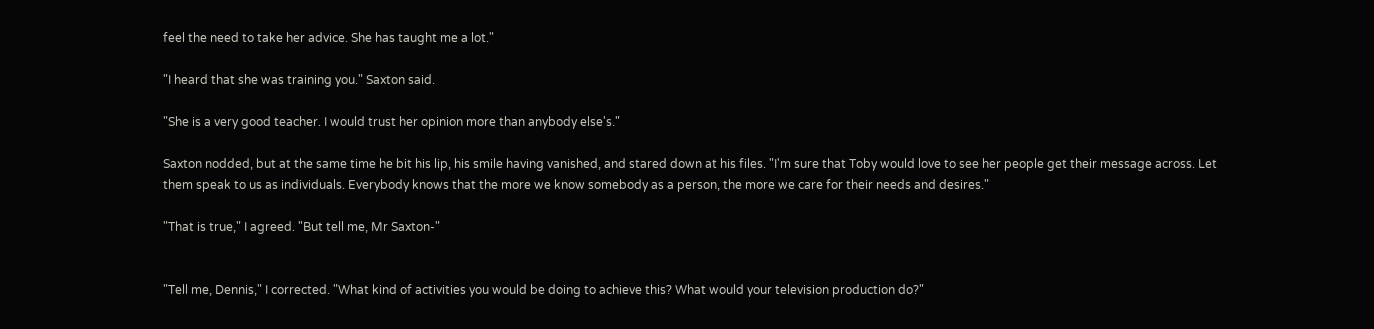feel the need to take her advice. She has taught me a lot."

"I heard that she was training you." Saxton said.

"She is a very good teacher. I would trust her opinion more than anybody else's."

Saxton nodded, but at the same time he bit his lip, his smile having vanished, and stared down at his files. "I'm sure that Toby would love to see her people get their message across. Let them speak to us as individuals. Everybody knows that the more we know somebody as a person, the more we care for their needs and desires."

"That is true," I agreed. "But tell me, Mr Saxton-"


"Tell me, Dennis," I corrected. "What kind of activities you would be doing to achieve this? What would your television production do?"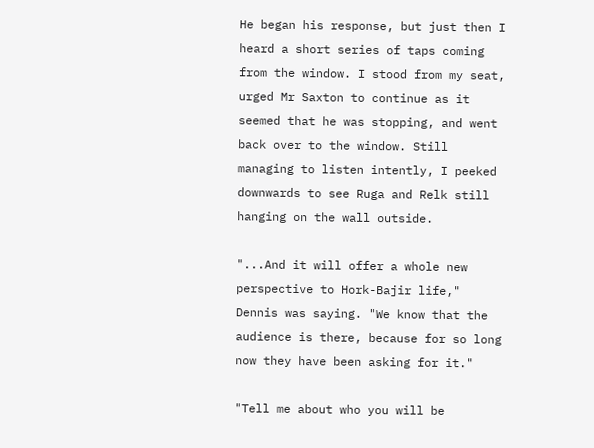He began his response, but just then I heard a short series of taps coming from the window. I stood from my seat, urged Mr Saxton to continue as it seemed that he was stopping, and went back over to the window. Still managing to listen intently, I peeked downwards to see Ruga and Relk still hanging on the wall outside.

"...And it will offer a whole new perspective to Hork-Bajir life," Dennis was saying. "We know that the audience is there, because for so long now they have been asking for it."

"Tell me about who you will be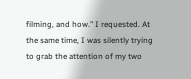filming, and how." I requested. At the same time, I was silently trying to grab the attention of my two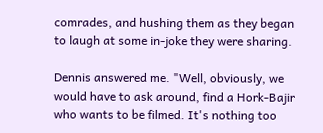comrades, and hushing them as they began to laugh at some in-joke they were sharing.

Dennis answered me. "Well, obviously, we would have to ask around, find a Hork-Bajir who wants to be filmed. It's nothing too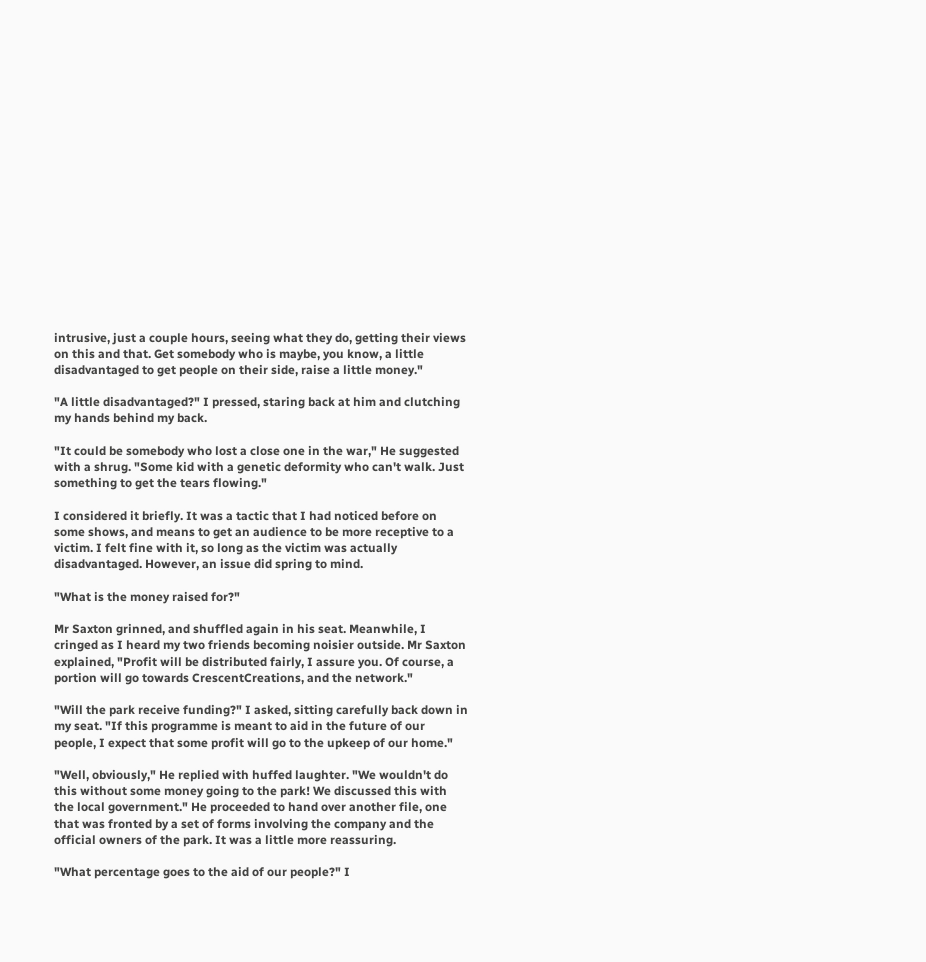intrusive, just a couple hours, seeing what they do, getting their views on this and that. Get somebody who is maybe, you know, a little disadvantaged to get people on their side, raise a little money."

"A little disadvantaged?" I pressed, staring back at him and clutching my hands behind my back.

"It could be somebody who lost a close one in the war," He suggested with a shrug. "Some kid with a genetic deformity who can't walk. Just something to get the tears flowing."

I considered it briefly. It was a tactic that I had noticed before on some shows, and means to get an audience to be more receptive to a victim. I felt fine with it, so long as the victim was actually disadvantaged. However, an issue did spring to mind.

"What is the money raised for?"

Mr Saxton grinned, and shuffled again in his seat. Meanwhile, I cringed as I heard my two friends becoming noisier outside. Mr Saxton explained, "Profit will be distributed fairly, I assure you. Of course, a portion will go towards CrescentCreations, and the network."

"Will the park receive funding?" I asked, sitting carefully back down in my seat. "If this programme is meant to aid in the future of our people, I expect that some profit will go to the upkeep of our home."

"Well, obviously," He replied with huffed laughter. "We wouldn't do this without some money going to the park! We discussed this with the local government." He proceeded to hand over another file, one that was fronted by a set of forms involving the company and the official owners of the park. It was a little more reassuring.

"What percentage goes to the aid of our people?" I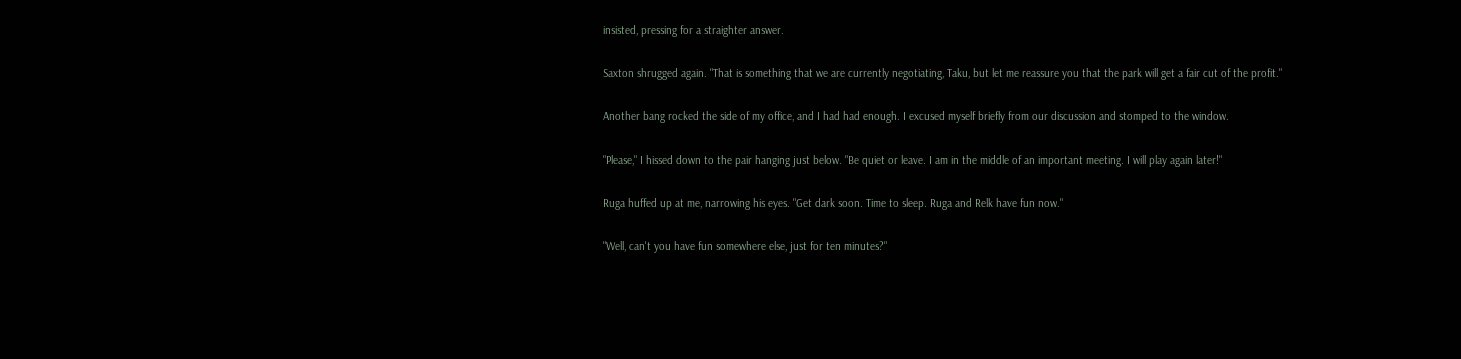insisted, pressing for a straighter answer.

Saxton shrugged again. "That is something that we are currently negotiating, Taku, but let me reassure you that the park will get a fair cut of the profit."

Another bang rocked the side of my office, and I had had enough. I excused myself briefly from our discussion and stomped to the window.

"Please," I hissed down to the pair hanging just below. "Be quiet or leave. I am in the middle of an important meeting. I will play again later!"

Ruga huffed up at me, narrowing his eyes. "Get dark soon. Time to sleep. Ruga and Relk have fun now."

"Well, can't you have fun somewhere else, just for ten minutes?"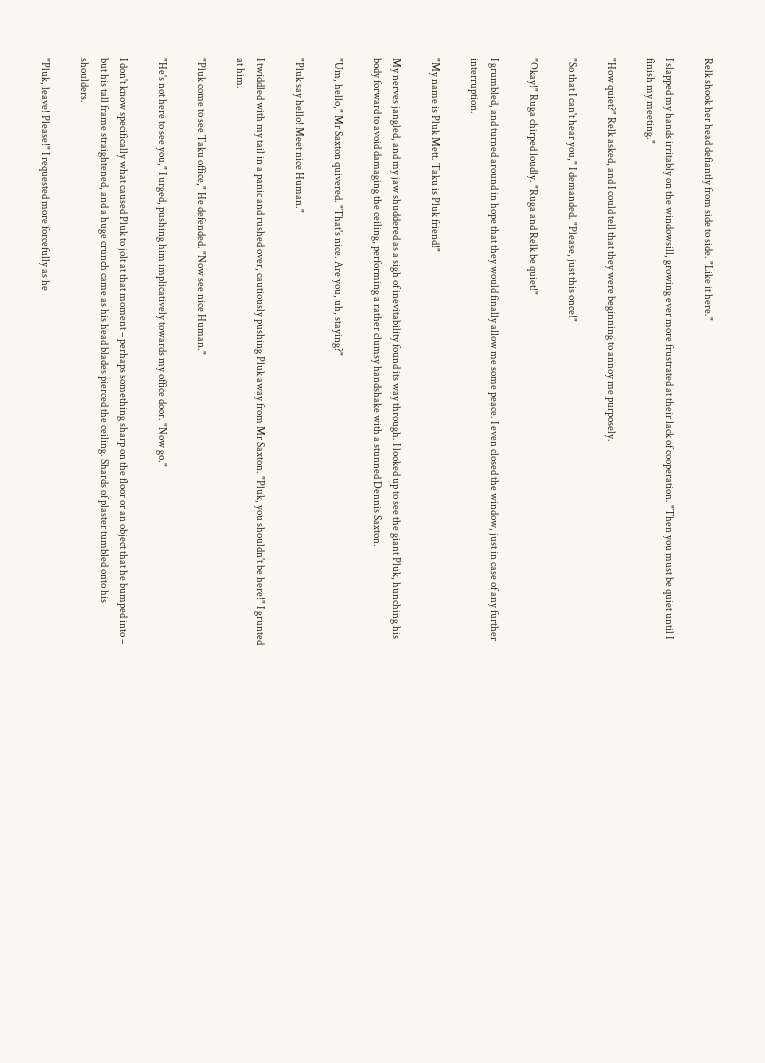Relk shook her head defiantly from side to side. "Like it here."

I slapped my hands irritably on the windowsill, growing ever more frustrated at their lack of cooperation. "Then you must be quiet until I finish my meeting."

"How quiet?" Relk asked, and I could tell that they were beginning to annoy me purposely.

"So that I can't hear you," I demanded. "Please, just this once!"

"Okay!" Ruga chirped loudly. "Ruga and Relk be quiet!"

I grumbled, and turned around in hope that they would finally allow me some peace. I even closed the window, just in case of any further interruption.

"My name is Pluk Mett. Taku is Pluk friend!"

My nerves jangled, and my jaw shuddered as a sigh of inevitability found its way through. I looked up to see the giant Pluk, hunching his body forward to avoid damaging the ceiling, performing a rather clumsy handshake with a stunned Dennis Saxton.

"Um, hello," Mr Saxton quivered. "That's nice. Are you, uh, staying?"

"Pluk say hello! Meet nice Human."

I twiddled with my tail in a panic and rushed over, cautiously pushing Pluk away from Mr Saxton. "Pluk, you shouldn't be here!" I grunted at him.

"Pluk come to see Taku office," He defended. "Now see nice Human."

"He's not here to see you," I urged, pushing him implicatively towards my office door. "Now go."

I don't know specifically what caused Pluk to jolt at that moment – perhaps something sharp on the floor or an object that he bumped into – but his tall frame straightened, and a huge crunch came as his head blades pierced the ceiling. Shards of plaster tumbled onto his shoulders.

"Pluk, leave! Please!" I requested more forcefully as he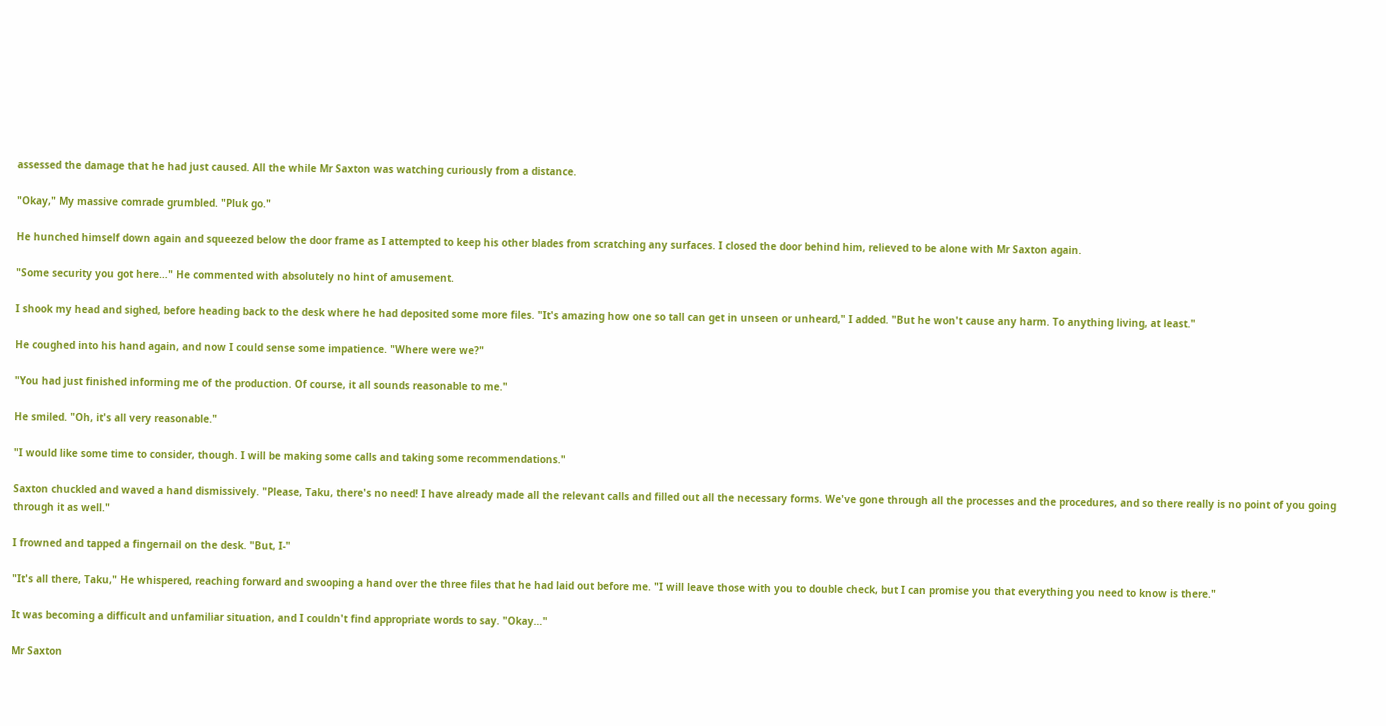assessed the damage that he had just caused. All the while Mr Saxton was watching curiously from a distance.

"Okay," My massive comrade grumbled. "Pluk go."

He hunched himself down again and squeezed below the door frame as I attempted to keep his other blades from scratching any surfaces. I closed the door behind him, relieved to be alone with Mr Saxton again.

"Some security you got here…" He commented with absolutely no hint of amusement.

I shook my head and sighed, before heading back to the desk where he had deposited some more files. "It's amazing how one so tall can get in unseen or unheard," I added. "But he won't cause any harm. To anything living, at least."

He coughed into his hand again, and now I could sense some impatience. "Where were we?"

"You had just finished informing me of the production. Of course, it all sounds reasonable to me."

He smiled. "Oh, it's all very reasonable."

"I would like some time to consider, though. I will be making some calls and taking some recommendations."

Saxton chuckled and waved a hand dismissively. "Please, Taku, there's no need! I have already made all the relevant calls and filled out all the necessary forms. We've gone through all the processes and the procedures, and so there really is no point of you going through it as well."

I frowned and tapped a fingernail on the desk. "But, I-"

"It's all there, Taku," He whispered, reaching forward and swooping a hand over the three files that he had laid out before me. "I will leave those with you to double check, but I can promise you that everything you need to know is there."

It was becoming a difficult and unfamiliar situation, and I couldn't find appropriate words to say. "Okay…"

Mr Saxton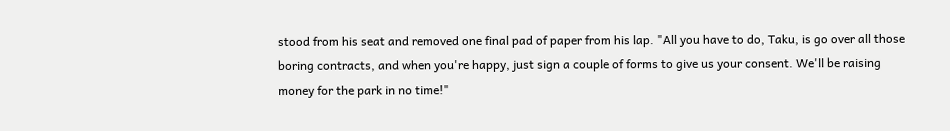stood from his seat and removed one final pad of paper from his lap. "All you have to do, Taku, is go over all those boring contracts, and when you're happy, just sign a couple of forms to give us your consent. We'll be raising money for the park in no time!"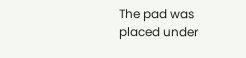The pad was placed under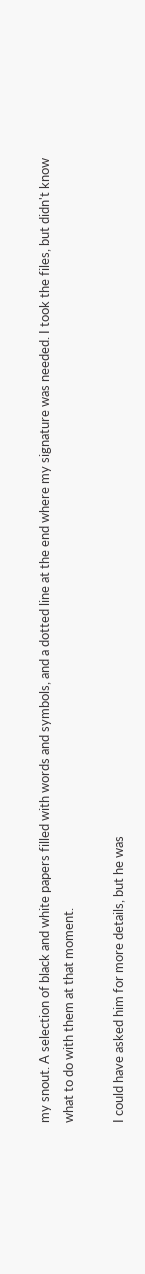my snout. A selection of black and white papers filled with words and symbols, and a dotted line at the end where my signature was needed. I took the files, but didn't know what to do with them at that moment.

I could have asked him for more details, but he was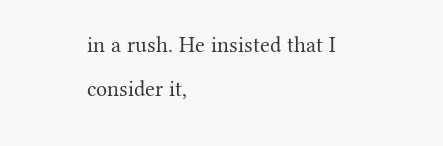in a rush. He insisted that I consider it,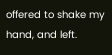offered to shake my hand, and left.